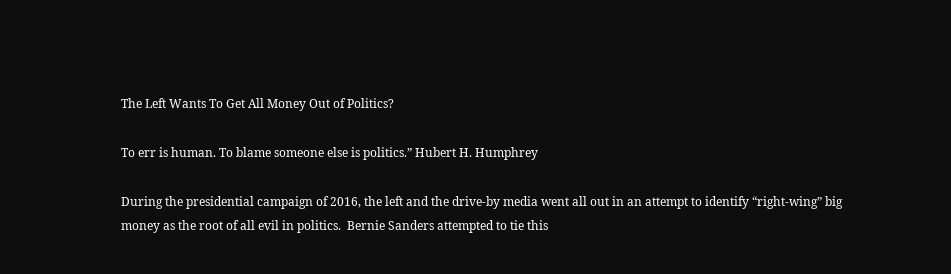The Left Wants To Get All Money Out of Politics?

To err is human. To blame someone else is politics.” Hubert H. Humphrey

During the presidential campaign of 2016, the left and the drive-by media went all out in an attempt to identify “right-wing” big money as the root of all evil in politics.  Bernie Sanders attempted to tie this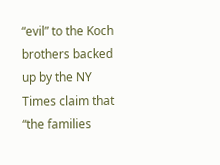“evil” to the Koch brothers backed up by the NY Times claim that “the families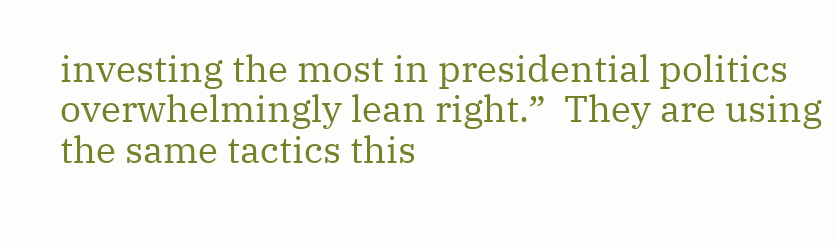investing the most in presidential politics overwhelmingly lean right.”  They are using the same tactics this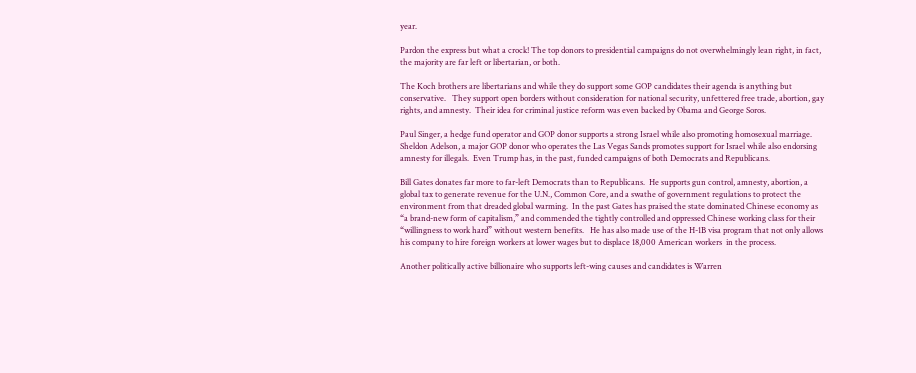year.

Pardon the express but what a crock! The top donors to presidential campaigns do not overwhelmingly lean right, in fact, the majority are far left or libertarian, or both.

The Koch brothers are libertarians and while they do support some GOP candidates their agenda is anything but conservative.   They support open borders without consideration for national security, unfettered free trade, abortion, gay rights, and amnesty.  Their idea for criminal justice reform was even backed by Obama and George Soros.

Paul Singer, a hedge fund operator and GOP donor supports a strong Israel while also promoting homosexual marriage.   Sheldon Adelson, a major GOP donor who operates the Las Vegas Sands promotes support for Israel while also endorsing amnesty for illegals.  Even Trump has, in the past, funded campaigns of both Democrats and Republicans.

Bill Gates donates far more to far-left Democrats than to Republicans.  He supports gun control, amnesty, abortion, a global tax to generate revenue for the U.N., Common Core, and a swathe of government regulations to protect the environment from that dreaded global warming.  In the past Gates has praised the state dominated Chinese economy as “a brand-new form of capitalism,” and commended the tightly controlled and oppressed Chinese working class for their “willingness to work hard” without western benefits.   He has also made use of the H-1B visa program that not only allows his company to hire foreign workers at lower wages but to displace 18,000 American workers  in the process.

Another politically active billionaire who supports left-wing causes and candidates is Warren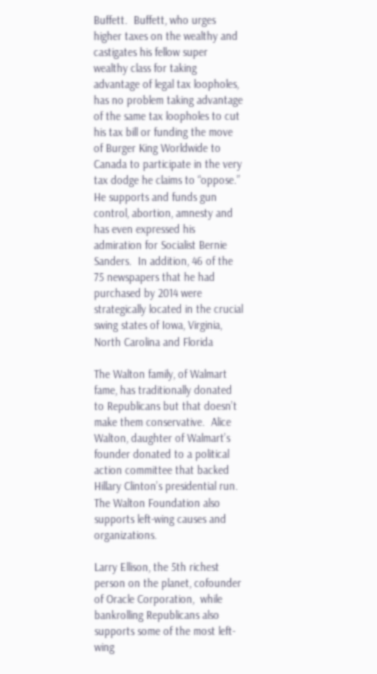Buffett.  Buffett, who urges higher taxes on the wealthy and castigates his fellow super wealthy class for taking advantage of legal tax loopholes,  has no problem taking advantage of the same tax loopholes to cut his tax bill or funding the move of Burger King Worldwide to Canada to participate in the very tax dodge he claims to “oppose.”    He supports and funds gun control, abortion, amnesty and has even expressed his admiration for Socialist Bernie Sanders.  In addition, 46 of the 75 newspapers that he had purchased by 2014 were strategically located in the crucial swing states of Iowa, Virginia, North Carolina and Florida

The Walton family, of Walmart fame, has traditionally donated to Republicans but that doesn’t make them conservative.  Alice Walton, daughter of Walmart’s founder donated to a political action committee that backed Hillary Clinton’s presidential run.  The Walton Foundation also supports left-wing causes and organizations.

Larry Ellison, the 5th richest person on the planet, cofounder of Oracle Corporation,  while bankrolling Republicans also supports some of the most left-wing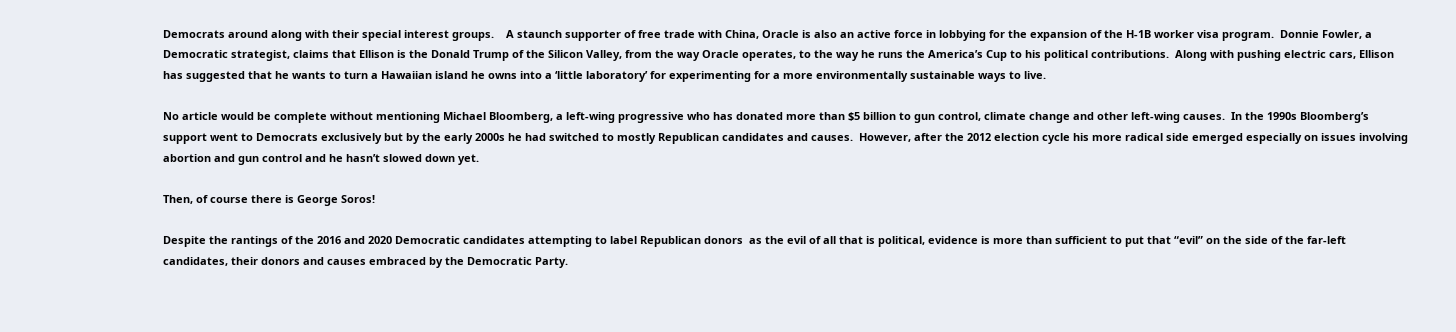Democrats around along with their special interest groups.    A staunch supporter of free trade with China, Oracle is also an active force in lobbying for the expansion of the H-1B worker visa program.  Donnie Fowler, a Democratic strategist, claims that Ellison is the Donald Trump of the Silicon Valley, from the way Oracle operates, to the way he runs the America’s Cup to his political contributions.  Along with pushing electric cars, Ellison has suggested that he wants to turn a Hawaiian island he owns into a ‘little laboratory’ for experimenting for a more environmentally sustainable ways to live.

No article would be complete without mentioning Michael Bloomberg, a left-wing progressive who has donated more than $5 billion to gun control, climate change and other left-wing causes.  In the 1990s Bloomberg’s support went to Democrats exclusively but by the early 2000s he had switched to mostly Republican candidates and causes.  However, after the 2012 election cycle his more radical side emerged especially on issues involving abortion and gun control and he hasn’t slowed down yet.

Then, of course there is George Soros!

Despite the rantings of the 2016 and 2020 Democratic candidates attempting to label Republican donors  as the evil of all that is political, evidence is more than sufficient to put that “evil” on the side of the far-left candidates, their donors and causes embraced by the Democratic Party.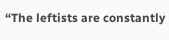“The leftists are constantly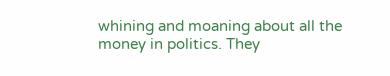whining and moaning about all the money in politics. They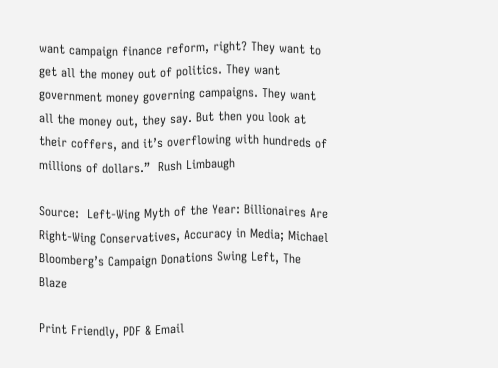want campaign finance reform, right? They want to get all the money out of politics. They want government money governing campaigns. They want all the money out, they say. But then you look at their coffers, and it’s overflowing with hundreds of millions of dollars.”  Rush Limbaugh

Source:  Left-Wing Myth of the Year: Billionaires Are Right-Wing Conservatives, Accuracy in Media; Michael Bloomberg’s Campaign Donations Swing Left, The Blaze

Print Friendly, PDF & Email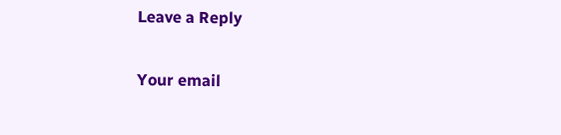Leave a Reply

Your email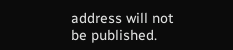address will not be published.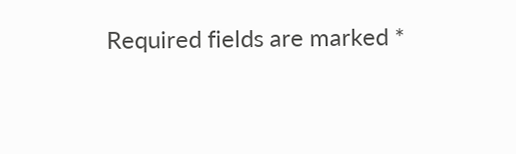Required fields are marked *